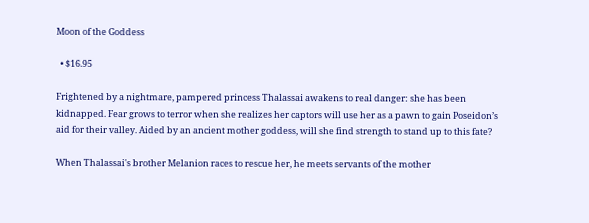Moon of the Goddess

  • $16.95

Frightened by a nightmare, pampered princess Thalassai awakens to real danger: she has been kidnapped. Fear grows to terror when she realizes her captors will use her as a pawn to gain Poseidon’s aid for their valley. Aided by an ancient mother goddess, will she find strength to stand up to this fate?

When Thalassai's brother Melanion races to rescue her, he meets servants of the mother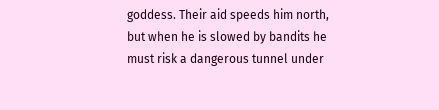goddess. Their aid speeds him north, but when he is slowed by bandits he must risk a dangerous tunnel under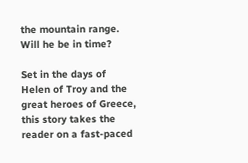the mountain range. Will he be in time?

Set in the days of Helen of Troy and the great heroes of Greece, this story takes the reader on a fast-paced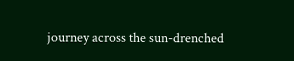journey across the sun-drenched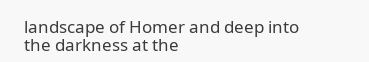landscape of Homer and deep into the darkness at the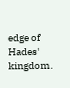edge of Hades' kingdom.